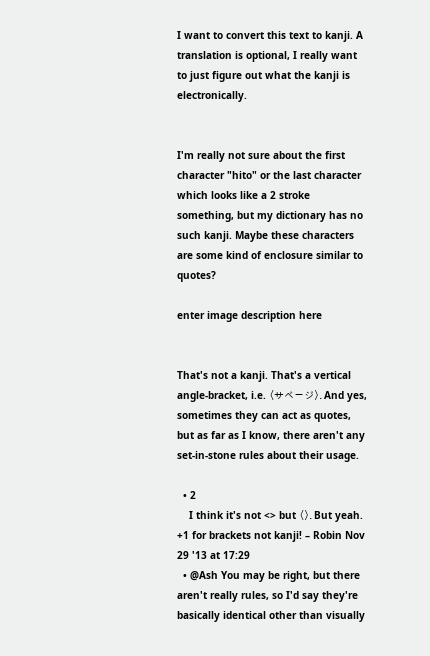I want to convert this text to kanji. A translation is optional, I really want to just figure out what the kanji is electronically.


I'm really not sure about the first character "hito" or the last character which looks like a 2 stroke something, but my dictionary has no such kanji. Maybe these characters are some kind of enclosure similar to quotes?

enter image description here


That's not a kanji. That's a vertical angle-bracket, i.e. 〈サベージ〉. And yes, sometimes they can act as quotes, but as far as I know, there aren't any set-in-stone rules about their usage.

  • 2
    I think it's not <> but 〈〉. But yeah. +1 for brackets not kanji! – Robin Nov 29 '13 at 17:29
  • @Ash You may be right, but there aren't really rules, so I'd say they're basically identical other than visually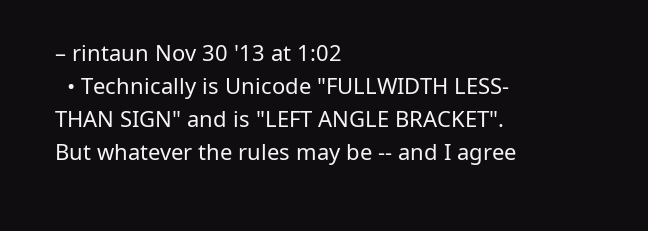– rintaun Nov 30 '13 at 1:02
  • Technically is Unicode "FULLWIDTH LESS-THAN SIGN" and is "LEFT ANGLE BRACKET". But whatever the rules may be -- and I agree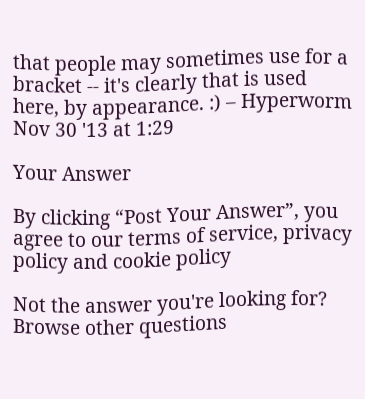that people may sometimes use for a bracket -- it's clearly that is used here, by appearance. :) – Hyperworm Nov 30 '13 at 1:29

Your Answer

By clicking “Post Your Answer”, you agree to our terms of service, privacy policy and cookie policy

Not the answer you're looking for? Browse other questions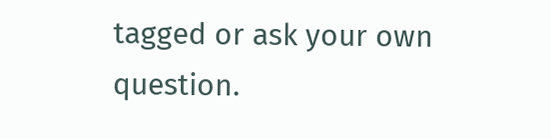tagged or ask your own question.